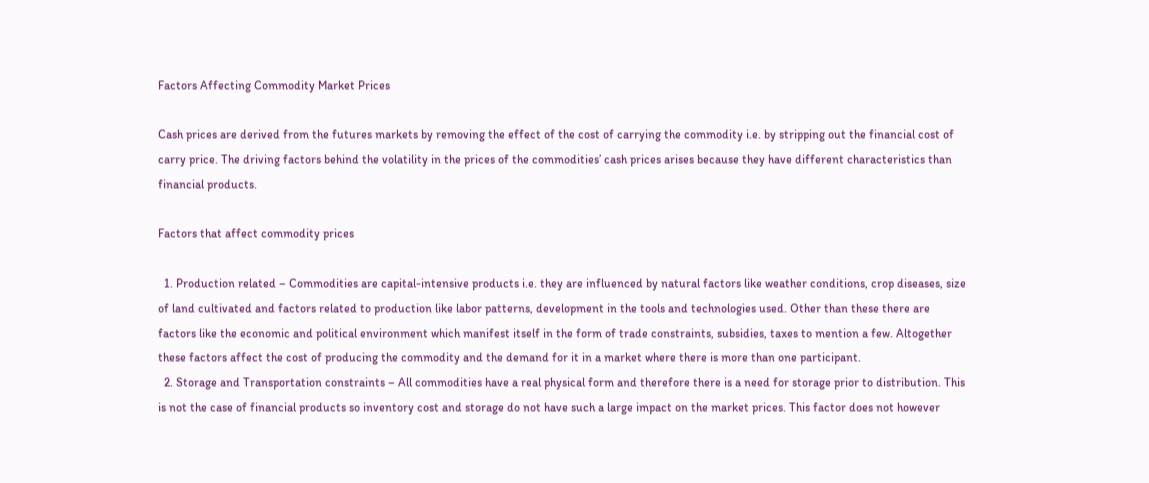Factors Affecting Commodity Market Prices

Cash prices are derived from the futures markets by removing the effect of the cost of carrying the commodity i.e. by stripping out the financial cost of carry price. The driving factors behind the volatility in the prices of the commodities’ cash prices arises because they have different characteristics than financial products.

Factors that affect commodity prices

  1. Production related – Commodities are capital-intensive products i.e. they are influenced by natural factors like weather conditions, crop diseases, size of land cultivated and factors related to production like labor patterns, development in the tools and technologies used. Other than these there are factors like the economic and political environment which manifest itself in the form of trade constraints, subsidies, taxes to mention a few. Altogether these factors affect the cost of producing the commodity and the demand for it in a market where there is more than one participant.
  2. Storage and Transportation constraints – All commodities have a real physical form and therefore there is a need for storage prior to distribution. This is not the case of financial products so inventory cost and storage do not have such a large impact on the market prices. This factor does not however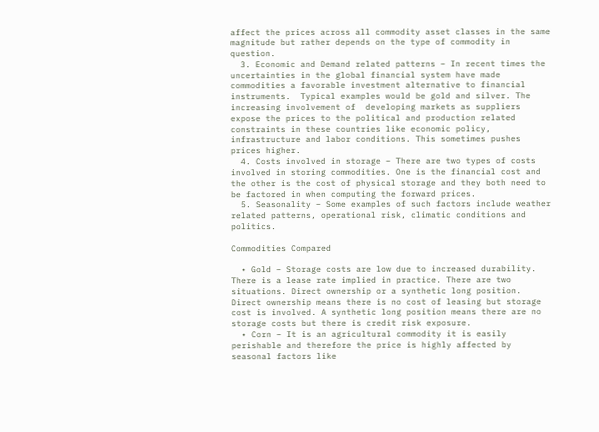affect the prices across all commodity asset classes in the same magnitude but rather depends on the type of commodity in question.
  3. Economic and Demand related patterns – In recent times the uncertainties in the global financial system have made commodities a favorable investment alternative to financial instruments.  Typical examples would be gold and silver. The increasing involvement of  developing markets as suppliers expose the prices to the political and production related constraints in these countries like economic policy, infrastructure and labor conditions. This sometimes pushes prices higher.
  4. Costs involved in storage – There are two types of costs involved in storing commodities. One is the financial cost and the other is the cost of physical storage and they both need to be factored in when computing the forward prices.
  5. Seasonality – Some examples of such factors include weather related patterns, operational risk, climatic conditions and politics.

Commodities Compared

  • Gold – Storage costs are low due to increased durability. There is a lease rate implied in practice. There are two situations. Direct ownership or a synthetic long position. Direct ownership means there is no cost of leasing but storage cost is involved. A synthetic long position means there are no storage costs but there is credit risk exposure.
  • Corn – It is an agricultural commodity it is easily perishable and therefore the price is highly affected by seasonal factors like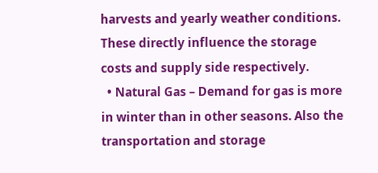harvests and yearly weather conditions. These directly influence the storage costs and supply side respectively.
  • Natural Gas – Demand for gas is more in winter than in other seasons. Also the transportation and storage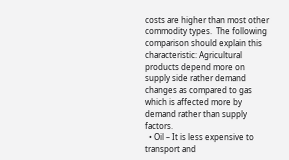costs are higher than most other commodity types.  The following comparison should explain this characteristic: Agricultural products depend more on supply side rather demand changes as compared to gas which is affected more by demand rather than supply factors.
  • Oil – It is less expensive to transport and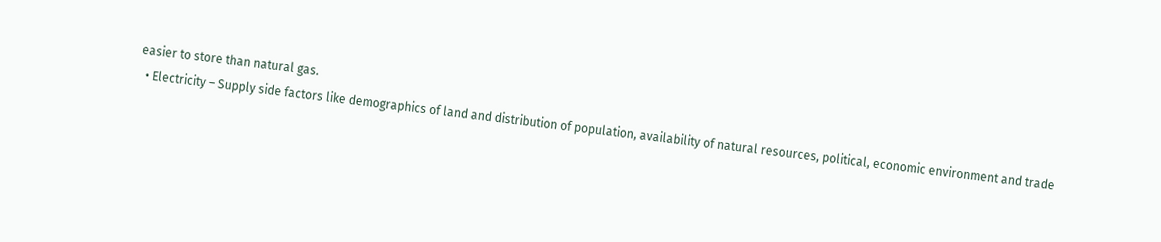easier to store than natural gas.
  • Electricity – Supply side factors like demographics of land and distribution of population, availability of natural resources, political, economic environment and trade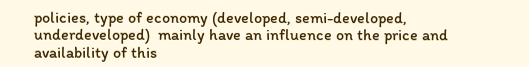policies, type of economy (developed, semi-developed, underdeveloped)  mainly have an influence on the price and availability of this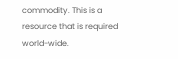commodity. This is a resource that is required world-wide.